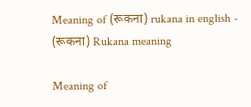Meaning of (रूकना) rukana in english - (रूकना) Rukana meaning

Meaning of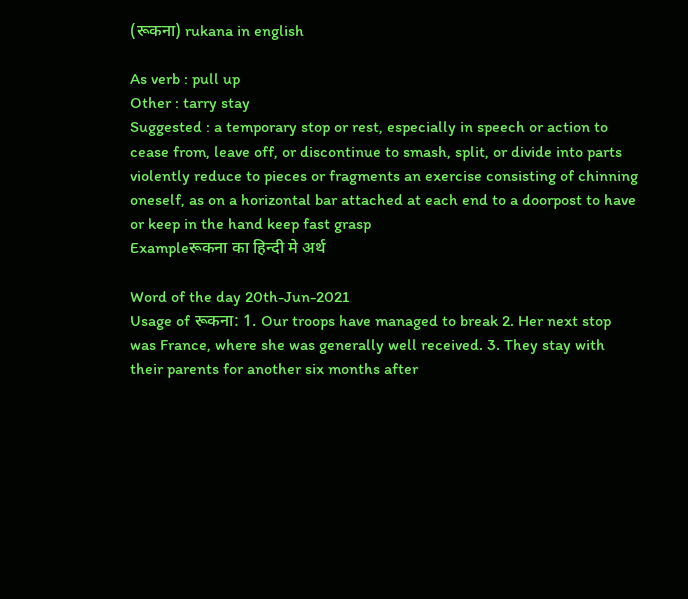(रूकना) rukana in english

As verb : pull up
Other : tarry stay
Suggested : a temporary stop or rest, especially in speech or action to cease from, leave off, or discontinue to smash, split, or divide into parts violently reduce to pieces or fragments an exercise consisting of chinning oneself, as on a horizontal bar attached at each end to a doorpost to have or keep in the hand keep fast grasp
Exampleरूकना का हिन्दी मे अर्थ

Word of the day 20th-Jun-2021
Usage of रूकना: 1. Our troops have managed to break 2. Her next stop was France, where she was generally well received. 3. They stay with their parents for another six months after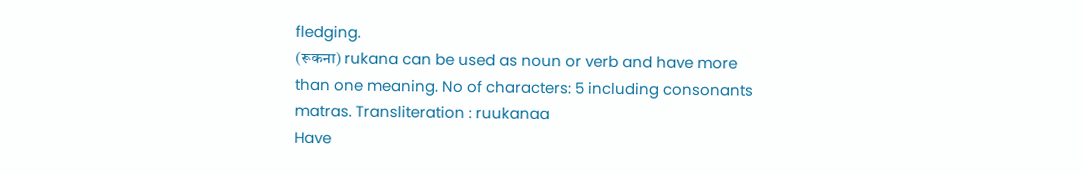fledging.
(रूकना) rukana can be used as noun or verb and have more than one meaning. No of characters: 5 including consonants matras. Transliteration : ruukanaa
Have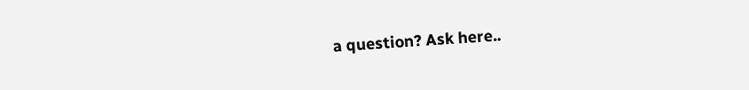a question? Ask here..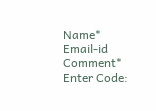Name*     Email-id    Comment* Enter Code: